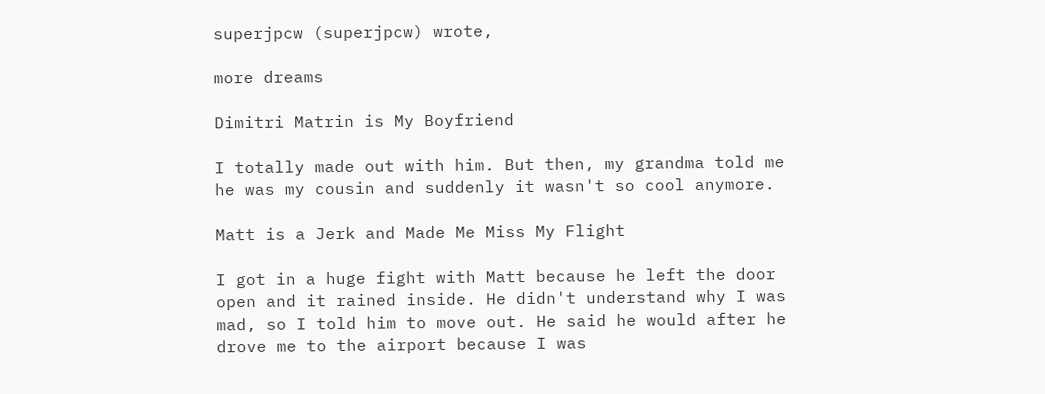superjpcw (superjpcw) wrote,

more dreams

Dimitri Matrin is My Boyfriend

I totally made out with him. But then, my grandma told me he was my cousin and suddenly it wasn't so cool anymore.

Matt is a Jerk and Made Me Miss My Flight

I got in a huge fight with Matt because he left the door open and it rained inside. He didn't understand why I was mad, so I told him to move out. He said he would after he drove me to the airport because I was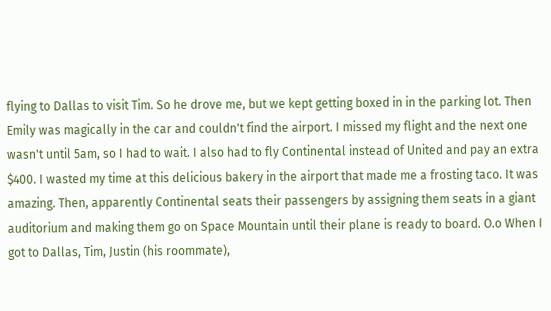flying to Dallas to visit Tim. So he drove me, but we kept getting boxed in in the parking lot. Then Emily was magically in the car and couldn't find the airport. I missed my flight and the next one wasn't until 5am, so I had to wait. I also had to fly Continental instead of United and pay an extra $400. I wasted my time at this delicious bakery in the airport that made me a frosting taco. It was amazing. Then, apparently Continental seats their passengers by assigning them seats in a giant auditorium and making them go on Space Mountain until their plane is ready to board. O.o When I got to Dallas, Tim, Justin (his roommate),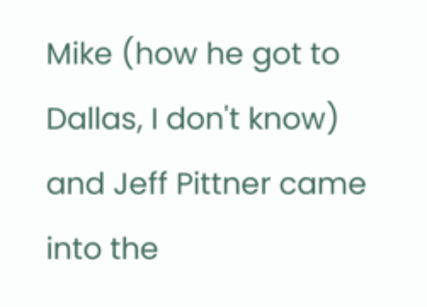Mike (how he got to Dallas, I don't know) and Jeff Pittner came into the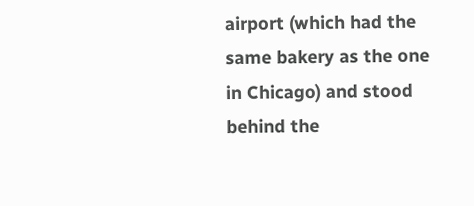airport (which had the same bakery as the one in Chicago) and stood behind the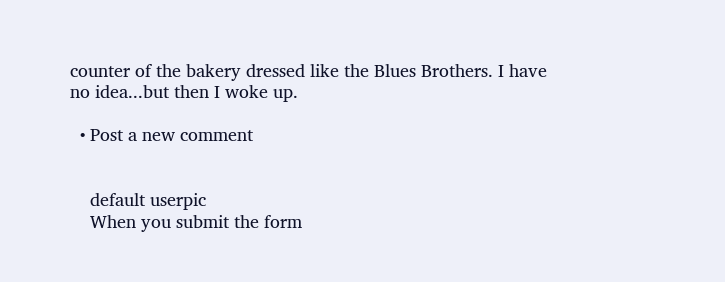counter of the bakery dressed like the Blues Brothers. I have no idea...but then I woke up.

  • Post a new comment


    default userpic
    When you submit the form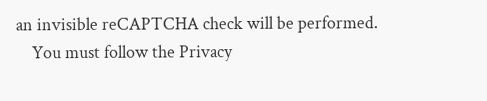an invisible reCAPTCHA check will be performed.
    You must follow the Privacy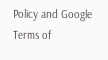Policy and Google Terms of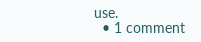use.
  • 1 comment